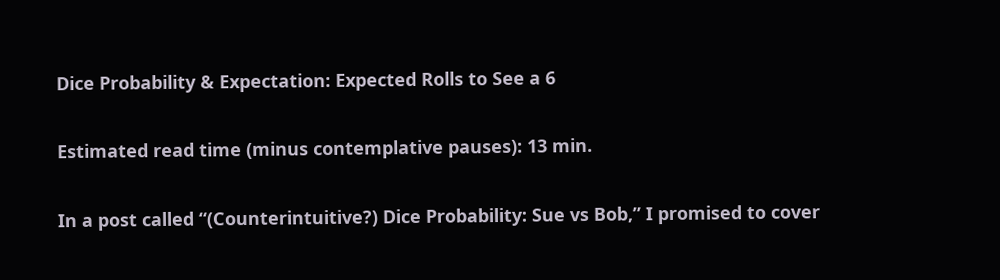Dice Probability & Expectation: Expected Rolls to See a 6

Estimated read time (minus contemplative pauses): 13 min.

In a post called “(Counterintuitive?) Dice Probability: Sue vs Bob,” I promised to cover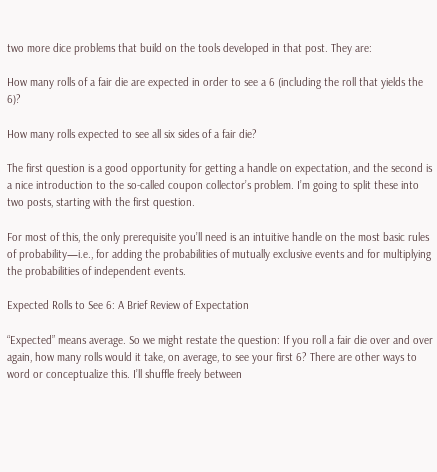two more dice problems that build on the tools developed in that post. They are:

How many rolls of a fair die are expected in order to see a 6 (including the roll that yields the 6)?

How many rolls expected to see all six sides of a fair die?

The first question is a good opportunity for getting a handle on expectation, and the second is a nice introduction to the so-called coupon collector’s problem. I’m going to split these into two posts, starting with the first question.

For most of this, the only prerequisite you’ll need is an intuitive handle on the most basic rules of probability—i.e., for adding the probabilities of mutually exclusive events and for multiplying the probabilities of independent events.

Expected Rolls to See 6: A Brief Review of Expectation

“Expected” means average. So we might restate the question: If you roll a fair die over and over again, how many rolls would it take, on average, to see your first 6? There are other ways to word or conceptualize this. I’ll shuffle freely between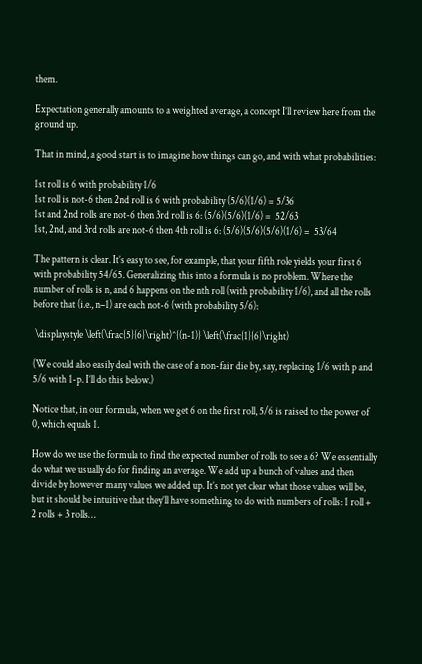them.

Expectation generally amounts to a weighted average, a concept I’ll review here from the ground up.

That in mind, a good start is to imagine how things can go, and with what probabilities:

1st roll is 6 with probability 1/6
1st roll is not-6 then 2nd roll is 6 with probability (5/6)(1/6) = 5/36
1st and 2nd rolls are not-6 then 3rd roll is 6: (5/6)(5/6)(1/6) =  52/63
1st, 2nd, and 3rd rolls are not-6 then 4th roll is 6: (5/6)(5/6)(5/6)(1/6) =  53/64

The pattern is clear. It’s easy to see, for example, that your fifth role yields your first 6 with probability 54/65. Generalizing this into a formula is no problem. Where the number of rolls is n, and 6 happens on the nth roll (with probability 1/6), and all the rolls before that (i.e., n–1) are each not-6 (with probability 5/6):

 \displaystyle \left(\frac{5}{6}\right)^{(n-1)} \left(\frac{1}{6}\right)

(We could also easily deal with the case of a non-fair die by, say, replacing 1/6 with p and 5/6 with 1-p. I’ll do this below.)

Notice that, in our formula, when we get 6 on the first roll, 5/6 is raised to the power of 0, which equals 1.

How do we use the formula to find the expected number of rolls to see a 6? We essentially do what we usually do for finding an average. We add up a bunch of values and then divide by however many values we added up. It’s not yet clear what those values will be, but it should be intuitive that they’ll have something to do with numbers of rolls: 1 roll + 2 rolls + 3 rolls…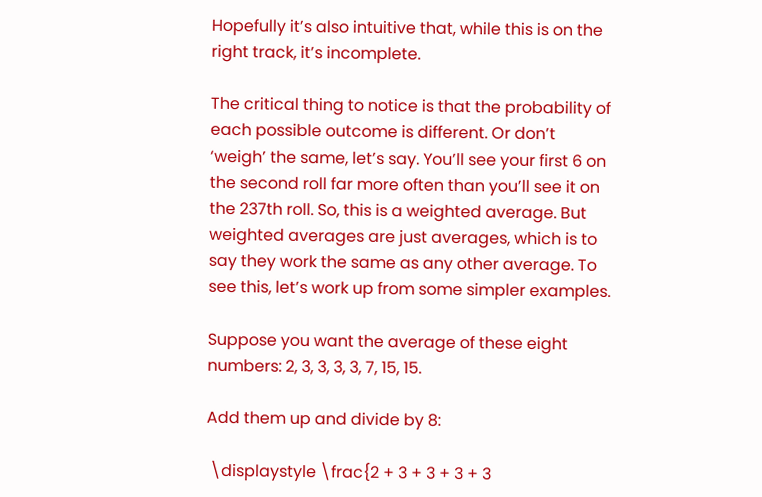Hopefully it’s also intuitive that, while this is on the right track, it’s incomplete.

The critical thing to notice is that the probability of each possible outcome is different. Or don’t ‘weigh’ the same, let’s say. You’ll see your first 6 on the second roll far more often than you’ll see it on the 237th roll. So, this is a weighted average. But weighted averages are just averages, which is to say they work the same as any other average. To see this, let’s work up from some simpler examples.

Suppose you want the average of these eight numbers: 2, 3, 3, 3, 3, 7, 15, 15.

Add them up and divide by 8:

 \displaystyle \frac{2 + 3 + 3 + 3 + 3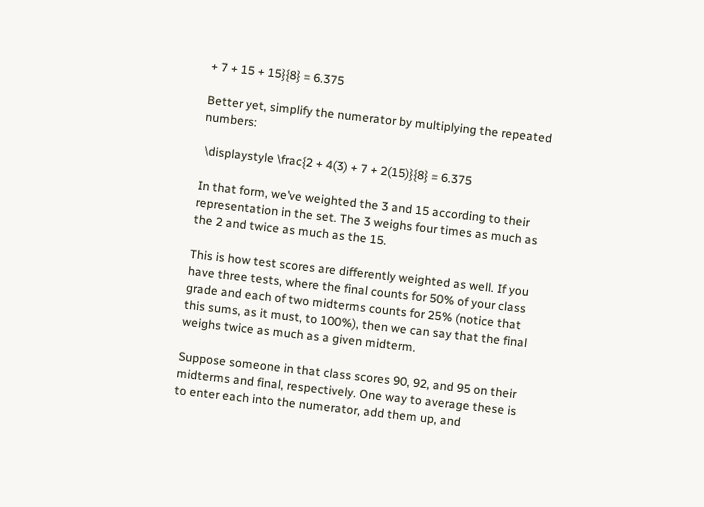+ 7 + 15 + 15}{8} = 6.375

Better yet, simplify the numerator by multiplying the repeated numbers:

 \displaystyle \frac{2 + 4(3) + 7 + 2(15)}{8} = 6.375

In that form, we’ve weighted the 3 and 15 according to their representation in the set. The 3 weighs four times as much as the 2 and twice as much as the 15.

This is how test scores are differently weighted as well. If you have three tests, where the final counts for 50% of your class grade and each of two midterms counts for 25% (notice that this sums, as it must, to 100%), then we can say that the final weighs twice as much as a given midterm.

Suppose someone in that class scores 90, 92, and 95 on their midterms and final, respectively. One way to average these is to enter each into the numerator, add them up, and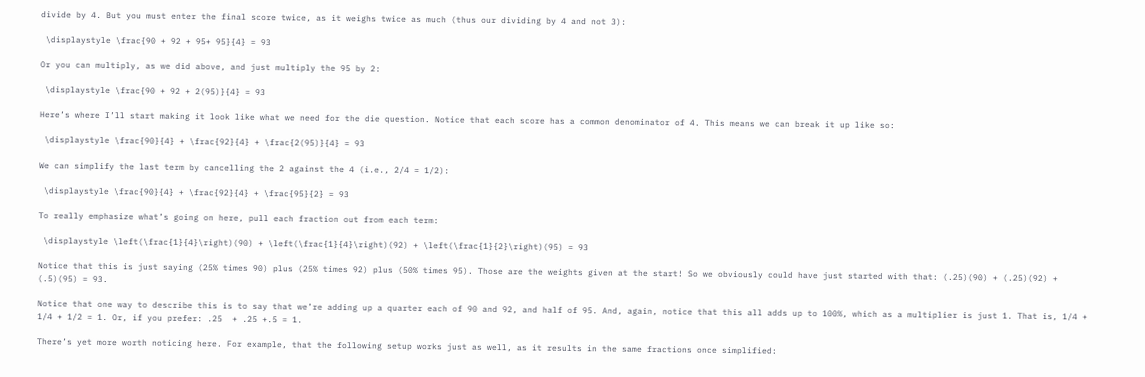divide by 4. But you must enter the final score twice, as it weighs twice as much (thus our dividing by 4 and not 3):

 \displaystyle \frac{90 + 92 + 95+ 95}{4} = 93

Or you can multiply, as we did above, and just multiply the 95 by 2:

 \displaystyle \frac{90 + 92 + 2(95)}{4} = 93

Here’s where I’ll start making it look like what we need for the die question. Notice that each score has a common denominator of 4. This means we can break it up like so:

 \displaystyle \frac{90}{4} + \frac{92}{4} + \frac{2(95)}{4} = 93

We can simplify the last term by cancelling the 2 against the 4 (i.e., 2/4 = 1/2):

 \displaystyle \frac{90}{4} + \frac{92}{4} + \frac{95}{2} = 93

To really emphasize what’s going on here, pull each fraction out from each term:

 \displaystyle \left(\frac{1}{4}\right)(90) + \left(\frac{1}{4}\right)(92) + \left(\frac{1}{2}\right)(95) = 93

Notice that this is just saying (25% times 90) plus (25% times 92) plus (50% times 95). Those are the weights given at the start! So we obviously could have just started with that: (.25)(90) + (.25)(92) + (.5)(95) = 93.

Notice that one way to describe this is to say that we’re adding up a quarter each of 90 and 92, and half of 95. And, again, notice that this all adds up to 100%, which as a multiplier is just 1. That is, 1/4 + 1/4 + 1/2 = 1. Or, if you prefer: .25  + .25 +.5 = 1.

There’s yet more worth noticing here. For example, that the following setup works just as well, as it results in the same fractions once simplified: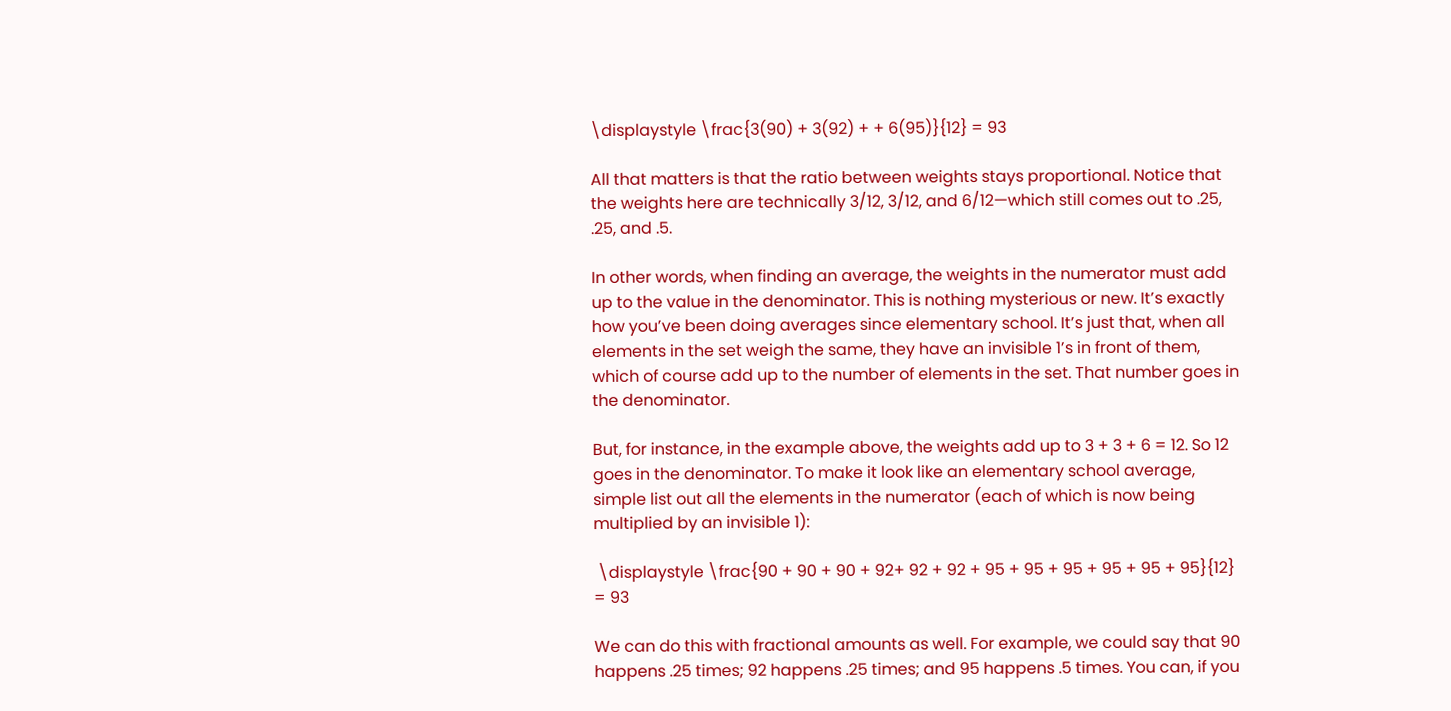\displaystyle \frac{3(90) + 3(92) + + 6(95)}{12} = 93

All that matters is that the ratio between weights stays proportional. Notice that the weights here are technically 3/12, 3/12, and 6/12—which still comes out to .25, .25, and .5.

In other words, when finding an average, the weights in the numerator must add up to the value in the denominator. This is nothing mysterious or new. It’s exactly how you’ve been doing averages since elementary school. It’s just that, when all elements in the set weigh the same, they have an invisible 1’s in front of them, which of course add up to the number of elements in the set. That number goes in the denominator.

But, for instance, in the example above, the weights add up to 3 + 3 + 6 = 12. So 12 goes in the denominator. To make it look like an elementary school average, simple list out all the elements in the numerator (each of which is now being multiplied by an invisible 1):

 \displaystyle \frac{90 + 90 + 90 + 92+ 92 + 92 + 95 + 95 + 95 + 95 + 95 + 95}{12} = 93

We can do this with fractional amounts as well. For example, we could say that 90 happens .25 times; 92 happens .25 times; and 95 happens .5 times. You can, if you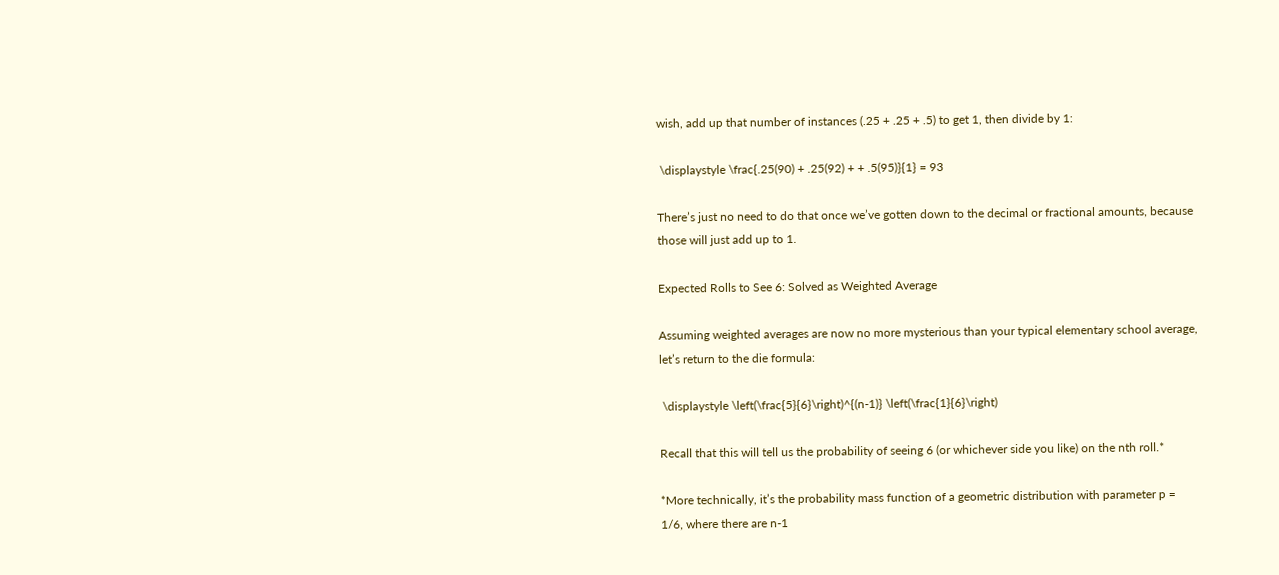wish, add up that number of instances (.25 + .25 + .5) to get 1, then divide by 1:

 \displaystyle \frac{.25(90) + .25(92) + + .5(95)}{1} = 93

There’s just no need to do that once we’ve gotten down to the decimal or fractional amounts, because those will just add up to 1.

Expected Rolls to See 6: Solved as Weighted Average

Assuming weighted averages are now no more mysterious than your typical elementary school average, let’s return to the die formula:

 \displaystyle \left(\frac{5}{6}\right)^{(n-1)} \left(\frac{1}{6}\right)

Recall that this will tell us the probability of seeing 6 (or whichever side you like) on the nth roll.*

*More technically, it’s the probability mass function of a geometric distribution with parameter p = 1/6, where there are n-1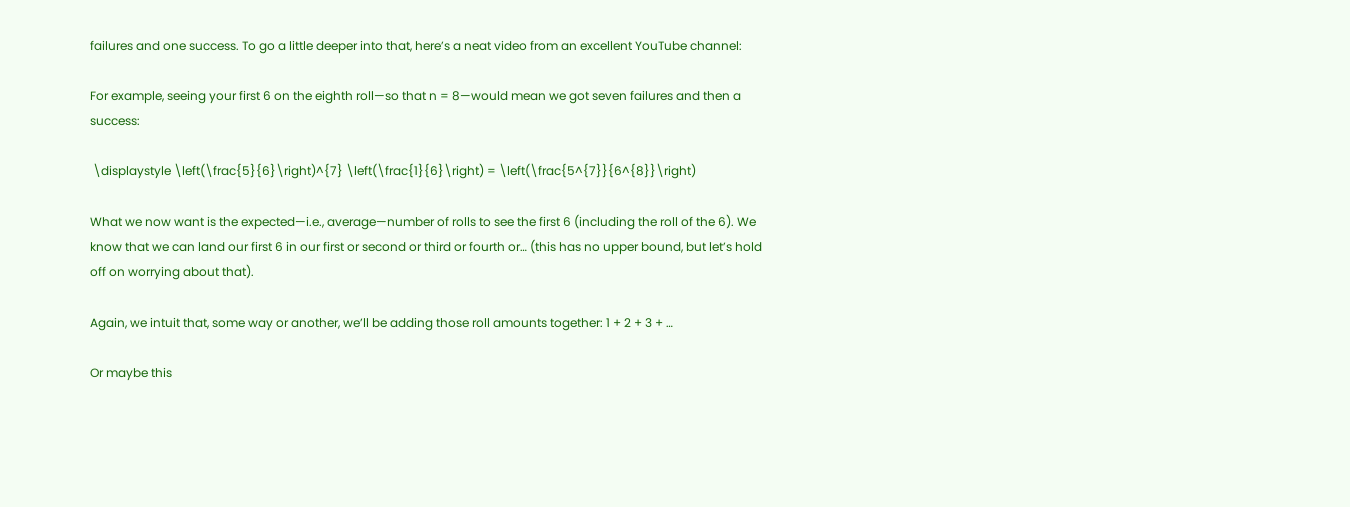failures and one success. To go a little deeper into that, here’s a neat video from an excellent YouTube channel:

For example, seeing your first 6 on the eighth roll—so that n = 8—would mean we got seven failures and then a success:

 \displaystyle \left(\frac{5}{6}\right)^{7} \left(\frac{1}{6}\right) = \left(\frac{5^{7}}{6^{8}}\right)

What we now want is the expected—i.e., average—number of rolls to see the first 6 (including the roll of the 6). We know that we can land our first 6 in our first or second or third or fourth or… (this has no upper bound, but let’s hold off on worrying about that).

Again, we intuit that, some way or another, we’ll be adding those roll amounts together: 1 + 2 + 3 + …

Or maybe this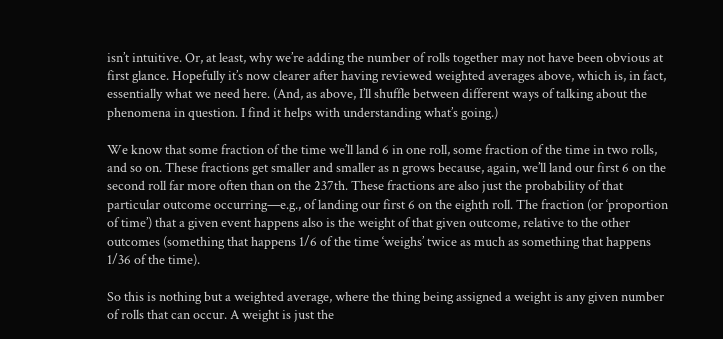isn’t intuitive. Or, at least, why we’re adding the number of rolls together may not have been obvious at first glance. Hopefully it’s now clearer after having reviewed weighted averages above, which is, in fact, essentially what we need here. (And, as above, I’ll shuffle between different ways of talking about the phenomena in question. I find it helps with understanding what’s going.)

We know that some fraction of the time we’ll land 6 in one roll, some fraction of the time in two rolls, and so on. These fractions get smaller and smaller as n grows because, again, we’ll land our first 6 on the second roll far more often than on the 237th. These fractions are also just the probability of that particular outcome occurring—e.g., of landing our first 6 on the eighth roll. The fraction (or ‘proportion of time’) that a given event happens also is the weight of that given outcome, relative to the other outcomes (something that happens 1/6 of the time ‘weighs’ twice as much as something that happens 1/36 of the time).

So this is nothing but a weighted average, where the thing being assigned a weight is any given number of rolls that can occur. A weight is just the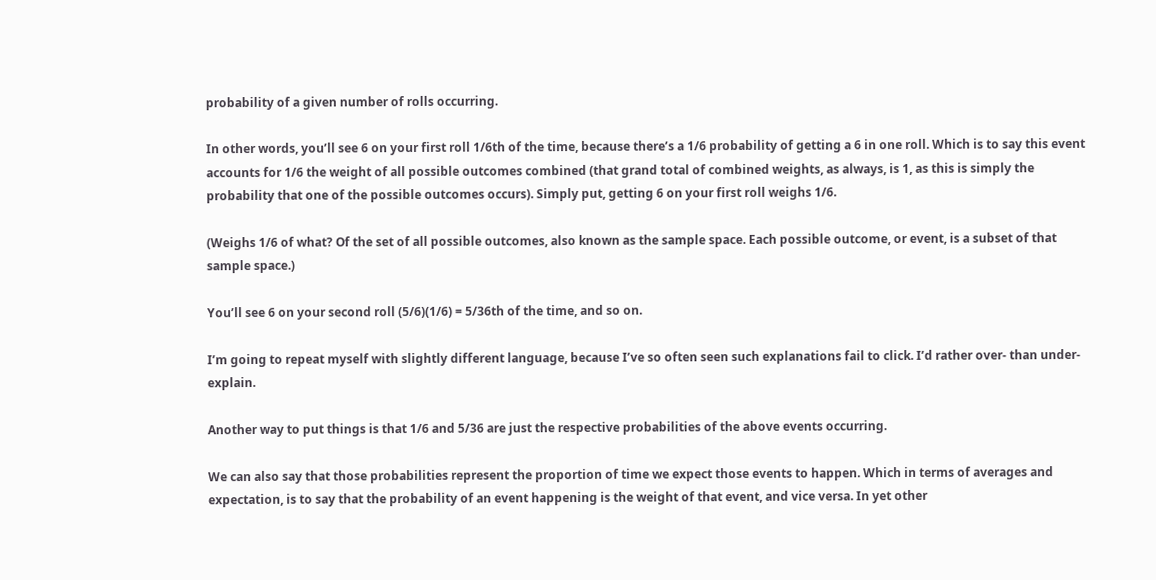probability of a given number of rolls occurring.

In other words, you’ll see 6 on your first roll 1/6th of the time, because there’s a 1/6 probability of getting a 6 in one roll. Which is to say this event accounts for 1/6 the weight of all possible outcomes combined (that grand total of combined weights, as always, is 1, as this is simply the probability that one of the possible outcomes occurs). Simply put, getting 6 on your first roll weighs 1/6.

(Weighs 1/6 of what? Of the set of all possible outcomes, also known as the sample space. Each possible outcome, or event, is a subset of that sample space.)

You’ll see 6 on your second roll (5/6)(1/6) = 5/36th of the time, and so on.

I’m going to repeat myself with slightly different language, because I’ve so often seen such explanations fail to click. I’d rather over- than under-explain.

Another way to put things is that 1/6 and 5/36 are just the respective probabilities of the above events occurring.

We can also say that those probabilities represent the proportion of time we expect those events to happen. Which in terms of averages and expectation, is to say that the probability of an event happening is the weight of that event, and vice versa. In yet other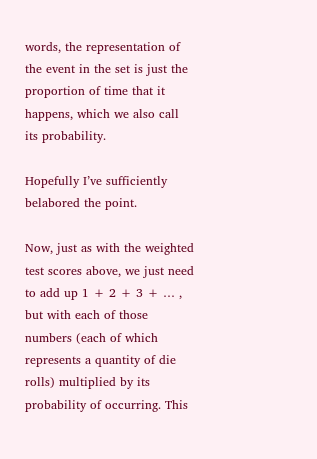words, the representation of the event in the set is just the proportion of time that it happens, which we also call its probability.

Hopefully I’ve sufficiently belabored the point.

Now, just as with the weighted test scores above, we just need to add up 1 + 2 + 3 + … , but with each of those numbers (each of which represents a quantity of die rolls) multiplied by its probability of occurring. This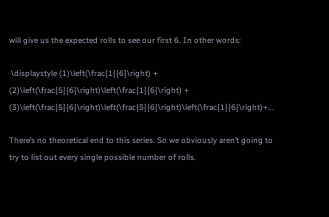will give us the expected rolls to see our first 6. In other words:

 \displaystyle (1)\left(\frac{1}{6}\right) + (2)\left(\frac{5}{6}\right)\left(\frac{1}{6}\right) + (3)\left(\frac{5}{6}\right)\left(\frac{5}{6}\right)\left(\frac{1}{6}\right)+...

There’s no theoretical end to this series. So we obviously aren’t going to try to list out every single possible number of rolls.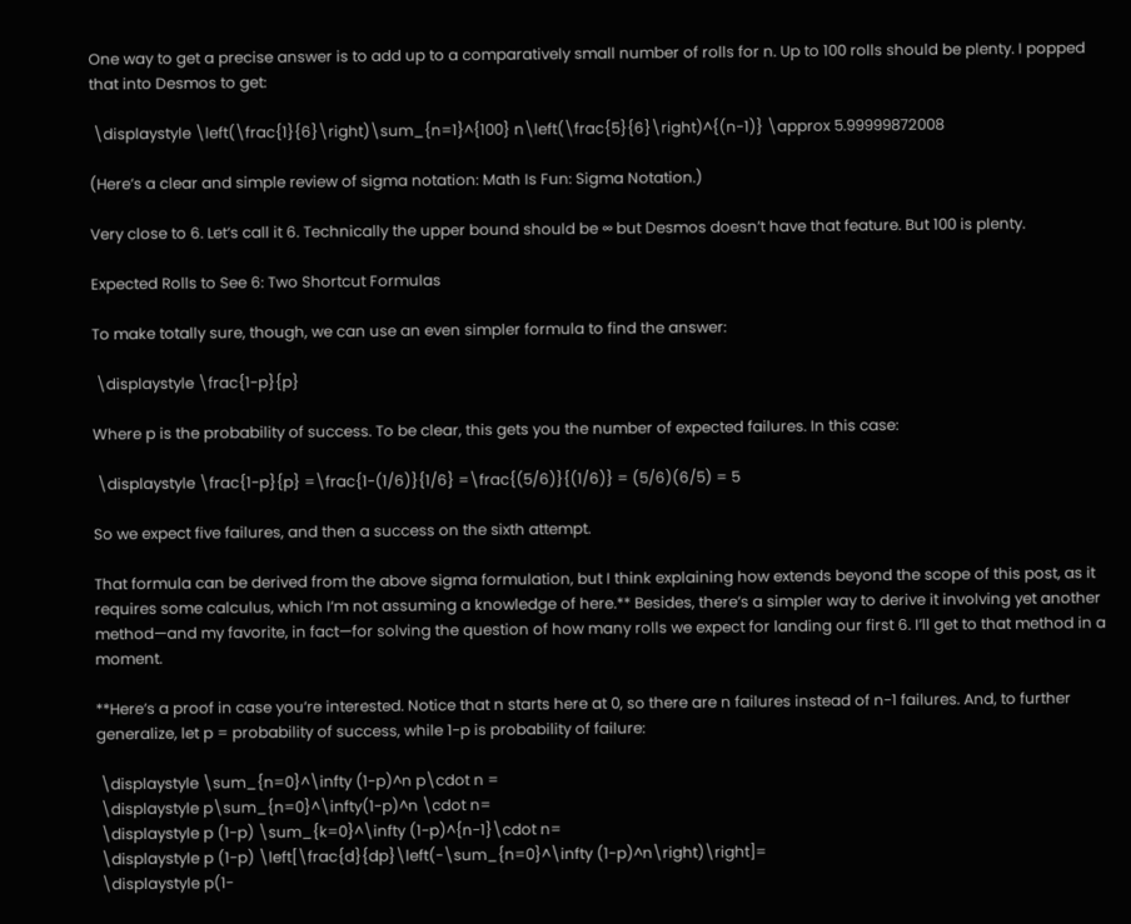One way to get a precise answer is to add up to a comparatively small number of rolls for n. Up to 100 rolls should be plenty. I popped that into Desmos to get:

 \displaystyle \left(\frac{1}{6}\right)\sum_{n=1}^{100} n\left(\frac{5}{6}\right)^{(n-1)} \approx 5.99999872008

(Here’s a clear and simple review of sigma notation: Math Is Fun: Sigma Notation.)

Very close to 6. Let’s call it 6. Technically the upper bound should be ∞ but Desmos doesn’t have that feature. But 100 is plenty.

Expected Rolls to See 6: Two Shortcut Formulas

To make totally sure, though, we can use an even simpler formula to find the answer:

 \displaystyle \frac{1-p}{p}

Where p is the probability of success. To be clear, this gets you the number of expected failures. In this case:

 \displaystyle \frac{1-p}{p} =\frac{1-(1/6)}{1/6} =\frac{(5/6)}{(1/6)} = (5/6)(6/5) = 5

So we expect five failures, and then a success on the sixth attempt.

That formula can be derived from the above sigma formulation, but I think explaining how extends beyond the scope of this post, as it requires some calculus, which I’m not assuming a knowledge of here.** Besides, there’s a simpler way to derive it involving yet another method—and my favorite, in fact—for solving the question of how many rolls we expect for landing our first 6. I’ll get to that method in a moment.

**Here’s a proof in case you’re interested. Notice that n starts here at 0, so there are n failures instead of n-1 failures. And, to further generalize, let p = probability of success, while 1-p is probability of failure:

 \displaystyle \sum_{n=0}^\infty (1-p)^n p\cdot n =
 \displaystyle p\sum_{n=0}^\infty(1-p)^n \cdot n=
 \displaystyle p (1-p) \sum_{k=0}^\infty (1-p)^{n-1}\cdot n=
 \displaystyle p (1-p) \left[\frac{d}{dp}\left(-\sum_{n=0}^\infty (1-p)^n\right)\right]=
 \displaystyle p(1-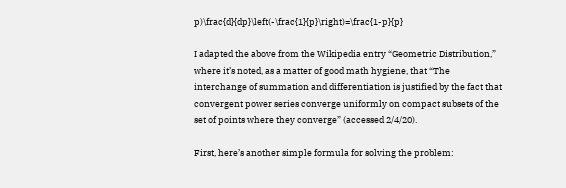p)\frac{d}{dp}\left(-\frac{1}{p}\right)=\frac{1-p}{p}

I adapted the above from the Wikipedia entry “Geometric Distribution,” where it’s noted, as a matter of good math hygiene, that “The interchange of summation and differentiation is justified by the fact that convergent power series converge uniformly on compact subsets of the set of points where they converge” (accessed 2/4/20).

First, here’s another simple formula for solving the problem: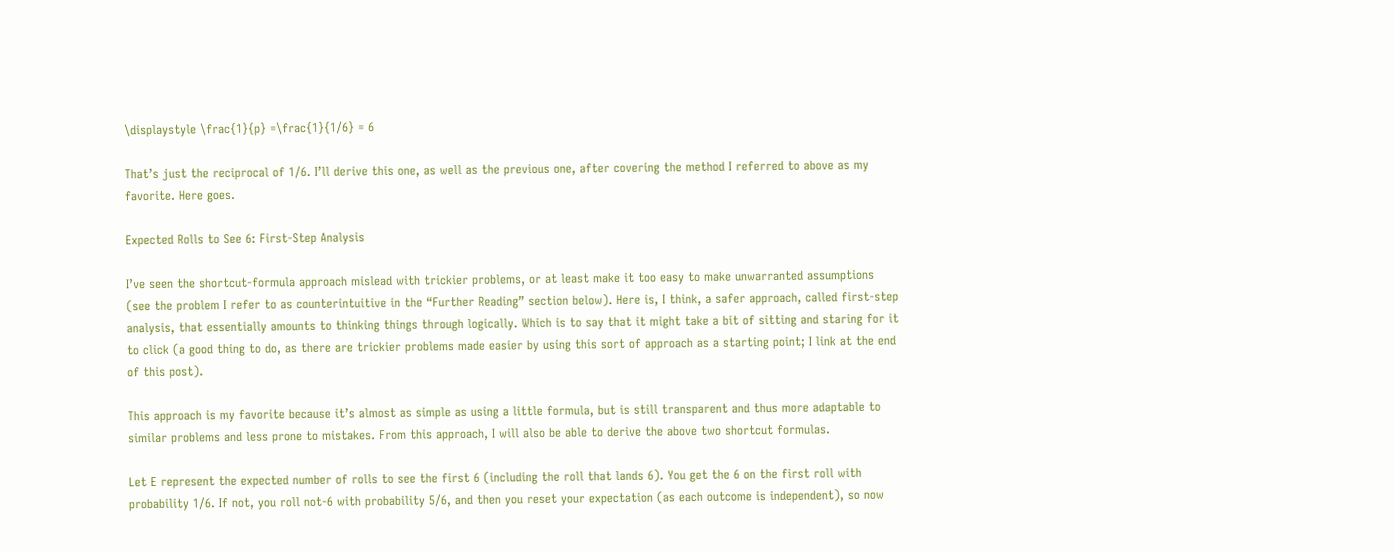\displaystyle \frac{1}{p} =\frac{1}{1/6} = 6

That’s just the reciprocal of 1/6. I’ll derive this one, as well as the previous one, after covering the method I referred to above as my favorite. Here goes.

Expected Rolls to See 6: First-Step Analysis

I’ve seen the shortcut-formula approach mislead with trickier problems, or at least make it too easy to make unwarranted assumptions (see the problem I refer to as counterintuitive in the “Further Reading” section below). Here is, I think, a safer approach, called first-step analysis, that essentially amounts to thinking things through logically. Which is to say that it might take a bit of sitting and staring for it to click (a good thing to do, as there are trickier problems made easier by using this sort of approach as a starting point; I link at the end of this post).

This approach is my favorite because it’s almost as simple as using a little formula, but is still transparent and thus more adaptable to similar problems and less prone to mistakes. From this approach, I will also be able to derive the above two shortcut formulas.

Let E represent the expected number of rolls to see the first 6 (including the roll that lands 6). You get the 6 on the first roll with probability 1/6. If not, you roll not-6 with probability 5/6, and then you reset your expectation (as each outcome is independent), so now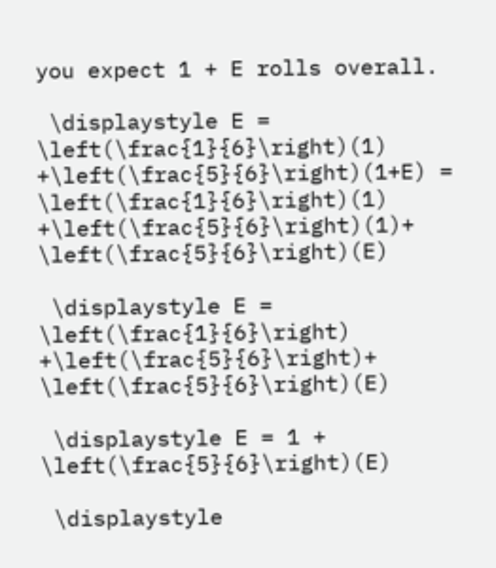you expect 1 + E rolls overall.

 \displaystyle E = \left(\frac{1}{6}\right)(1) +\left(\frac{5}{6}\right)(1+E) = \left(\frac{1}{6}\right)(1) +\left(\frac{5}{6}\right)(1)+ \left(\frac{5}{6}\right)(E)

 \displaystyle E = \left(\frac{1}{6}\right) +\left(\frac{5}{6}\right)+ \left(\frac{5}{6}\right)(E)

 \displaystyle E = 1 + \left(\frac{5}{6}\right)(E)

 \displaystyle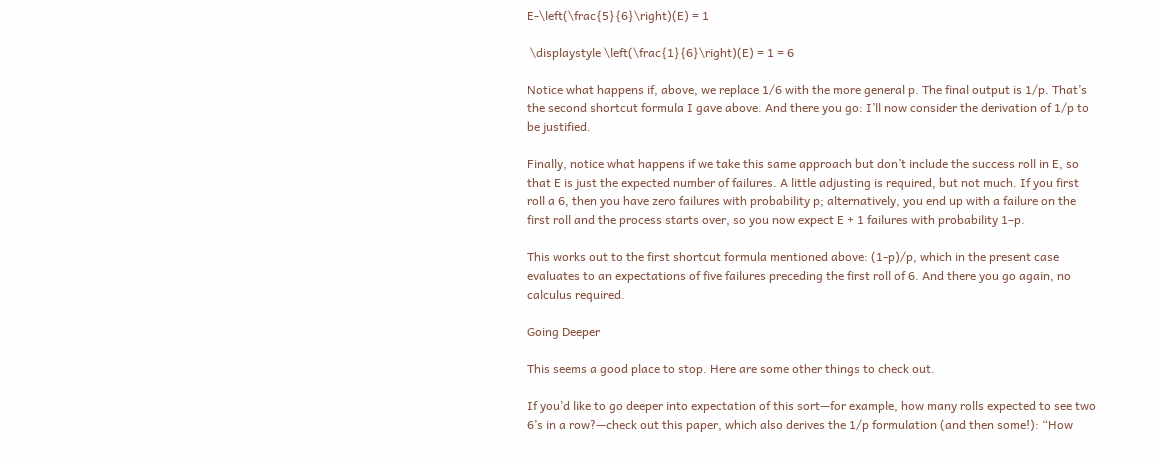E-\left(\frac{5}{6}\right)(E) = 1

 \displaystyle \left(\frac{1}{6}\right)(E) = 1 = 6

Notice what happens if, above, we replace 1/6 with the more general p. The final output is 1/p. That’s the second shortcut formula I gave above. And there you go: I’ll now consider the derivation of 1/p to be justified.

Finally, notice what happens if we take this same approach but don’t include the success roll in E, so that E is just the expected number of failures. A little adjusting is required, but not much. If you first roll a 6, then you have zero failures with probability p; alternatively, you end up with a failure on the first roll and the process starts over, so you now expect E + 1 failures with probability 1–p.

This works out to the first shortcut formula mentioned above: (1-p)/p, which in the present case evaluates to an expectations of five failures preceding the first roll of 6. And there you go again, no calculus required.

Going Deeper

This seems a good place to stop. Here are some other things to check out.

If you’d like to go deeper into expectation of this sort—for example, how many rolls expected to see two 6’s in a row?—check out this paper, which also derives the 1/p formulation (and then some!): “How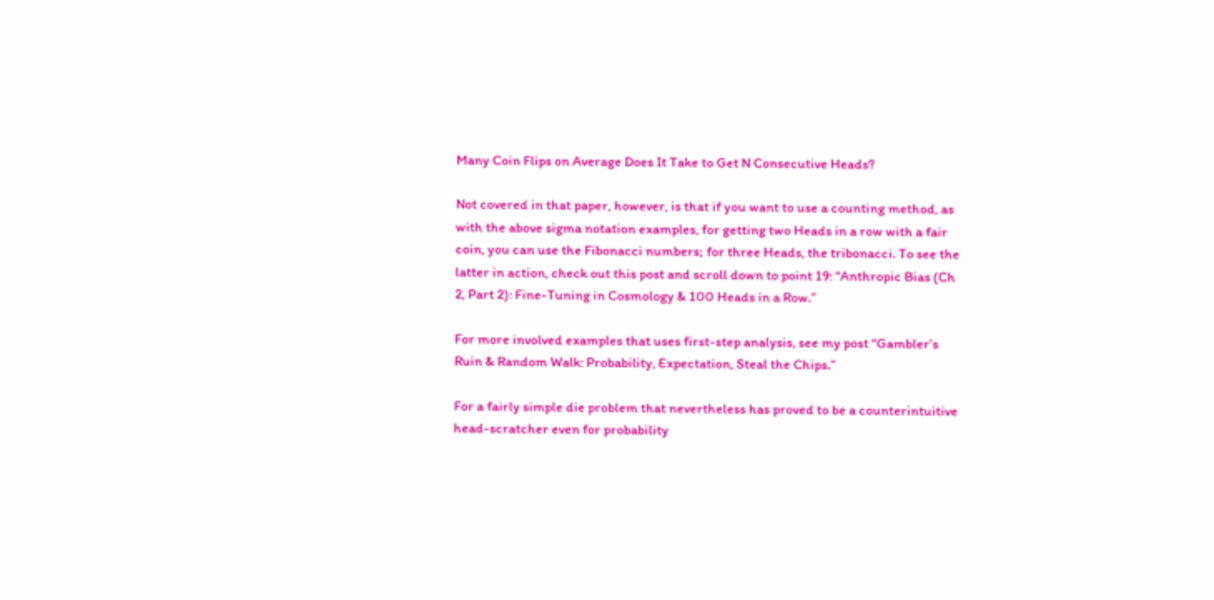Many Coin Flips on Average Does It Take to Get N Consecutive Heads?

Not covered in that paper, however, is that if you want to use a counting method, as with the above sigma notation examples, for getting two Heads in a row with a fair coin, you can use the Fibonacci numbers; for three Heads, the tribonacci. To see the latter in action, check out this post and scroll down to point 19: “Anthropic Bias (Ch 2, Part 2): Fine-Tuning in Cosmology & 100 Heads in a Row.”

For more involved examples that uses first-step analysis, see my post “Gambler’s Ruin & Random Walk: Probability, Expectation, Steal the Chips.”

For a fairly simple die problem that nevertheless has proved to be a counterintuitive head-scratcher even for probability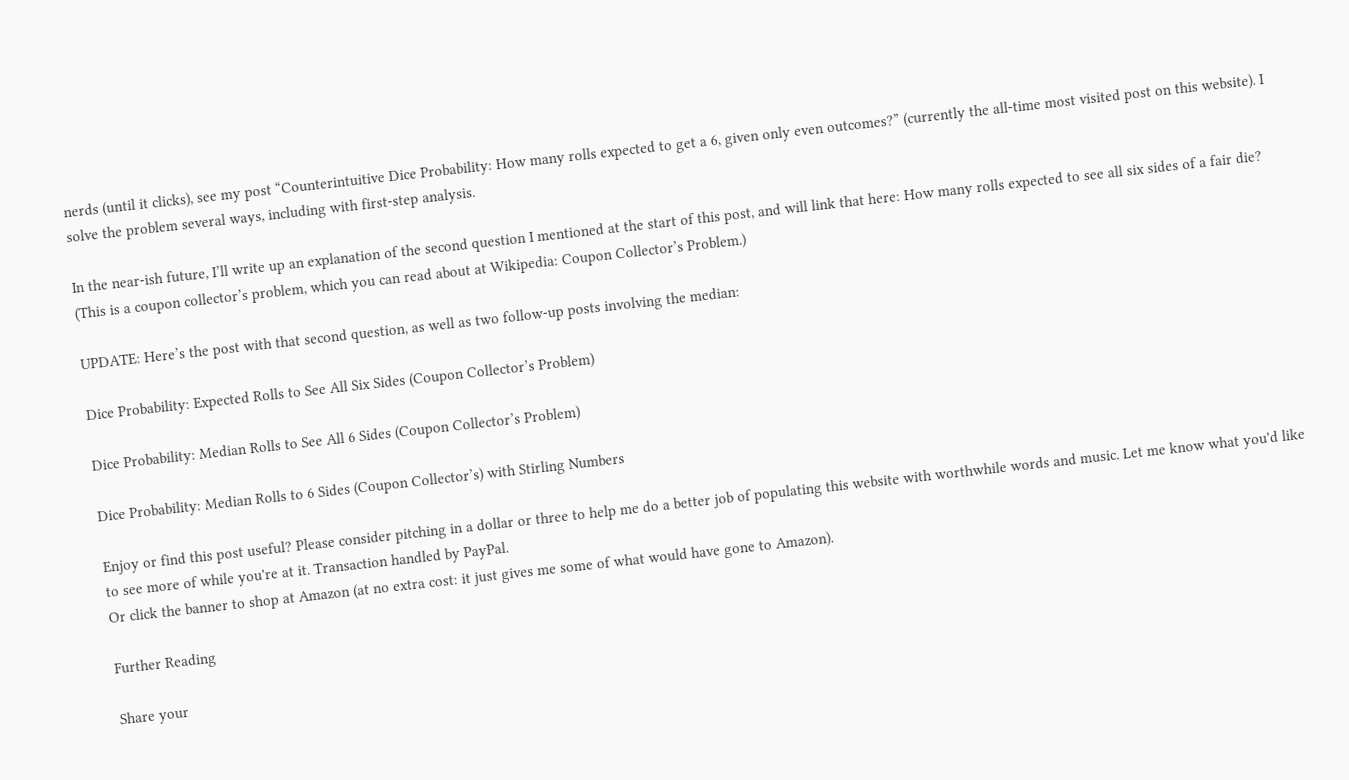nerds (until it clicks), see my post “Counterintuitive Dice Probability: How many rolls expected to get a 6, given only even outcomes?” (currently the all-time most visited post on this website). I solve the problem several ways, including with first-step analysis.

In the near-ish future, I’ll write up an explanation of the second question I mentioned at the start of this post, and will link that here: How many rolls expected to see all six sides of a fair die? (This is a coupon collector’s problem, which you can read about at Wikipedia: Coupon Collector’s Problem.)

UPDATE: Here’s the post with that second question, as well as two follow-up posts involving the median:

Dice Probability: Expected Rolls to See All Six Sides (Coupon Collector’s Problem)

Dice Probability: Median Rolls to See All 6 Sides (Coupon Collector’s Problem)

Dice Probability: Median Rolls to 6 Sides (Coupon Collector’s) with Stirling Numbers

Enjoy or find this post useful? Please consider pitching in a dollar or three to help me do a better job of populating this website with worthwhile words and music. Let me know what you'd like to see more of while you're at it. Transaction handled by PayPal.
Or click the banner to shop at Amazon (at no extra cost: it just gives me some of what would have gone to Amazon).

Further Reading

Share your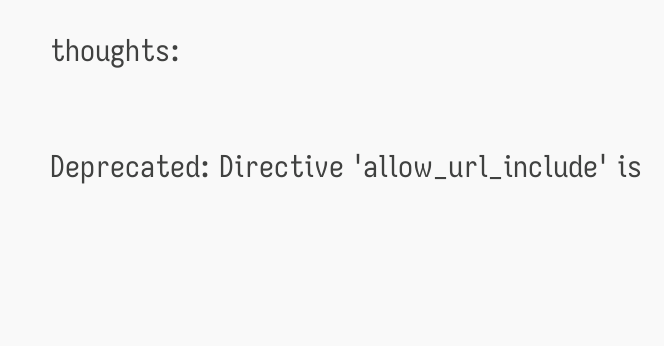thoughts:

Deprecated: Directive 'allow_url_include' is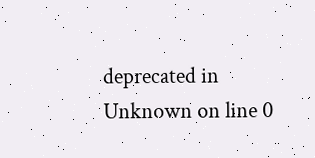deprecated in Unknown on line 0